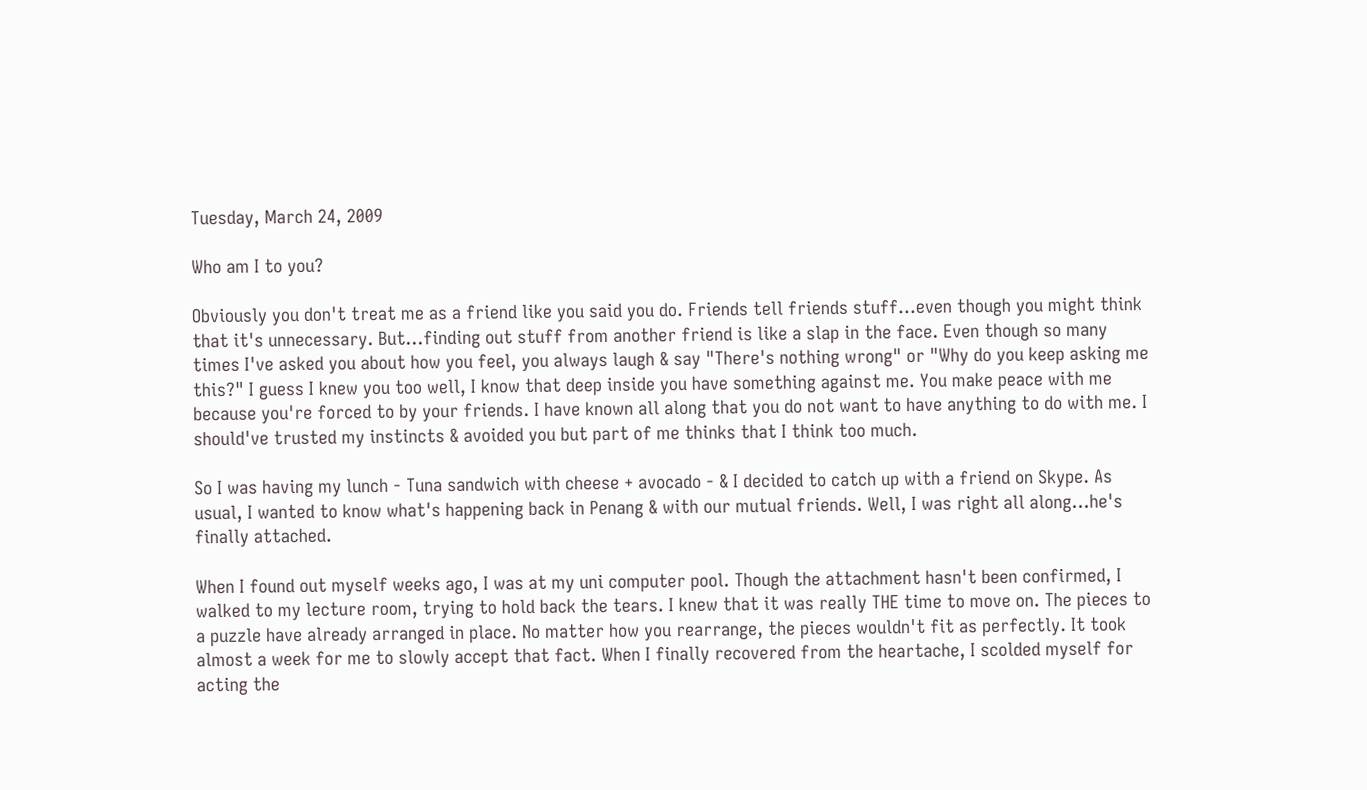Tuesday, March 24, 2009

Who am I to you?

Obviously you don't treat me as a friend like you said you do. Friends tell friends stuff...even though you might think that it's unnecessary. But...finding out stuff from another friend is like a slap in the face. Even though so many times I've asked you about how you feel, you always laugh & say "There's nothing wrong" or "Why do you keep asking me this?" I guess I knew you too well, I know that deep inside you have something against me. You make peace with me because you're forced to by your friends. I have known all along that you do not want to have anything to do with me. I should've trusted my instincts & avoided you but part of me thinks that I think too much.

So I was having my lunch - Tuna sandwich with cheese + avocado - & I decided to catch up with a friend on Skype. As usual, I wanted to know what's happening back in Penang & with our mutual friends. Well, I was right all along...he's finally attached.

When I found out myself weeks ago, I was at my uni computer pool. Though the attachment hasn't been confirmed, I walked to my lecture room, trying to hold back the tears. I knew that it was really THE time to move on. The pieces to a puzzle have already arranged in place. No matter how you rearrange, the pieces wouldn't fit as perfectly. It took almost a week for me to slowly accept that fact. When I finally recovered from the heartache, I scolded myself for acting the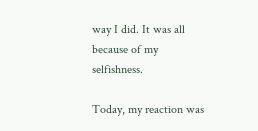way I did. It was all because of my selfishness.

Today, my reaction was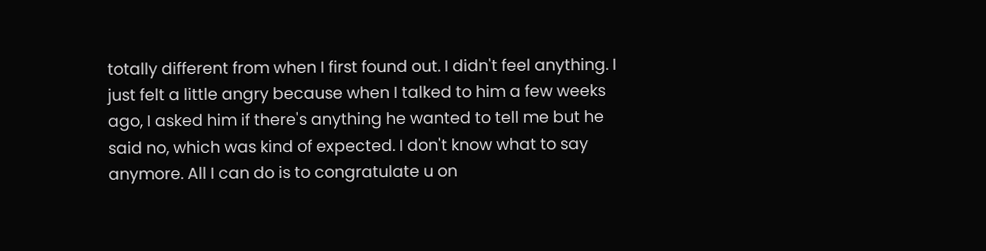totally different from when I first found out. I didn't feel anything. I just felt a little angry because when I talked to him a few weeks ago, I asked him if there's anything he wanted to tell me but he said no, which was kind of expected. I don't know what to say anymore. All I can do is to congratulate u on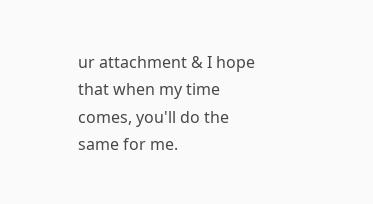ur attachment & I hope that when my time comes, you'll do the same for me.